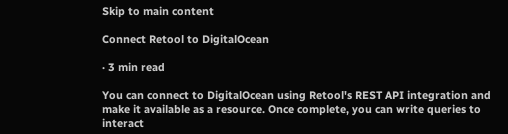Skip to main content

Connect Retool to DigitalOcean

· 3 min read

You can connect to DigitalOcean using Retool's REST API integration and make it available as a resource. Once complete, you can write queries to interact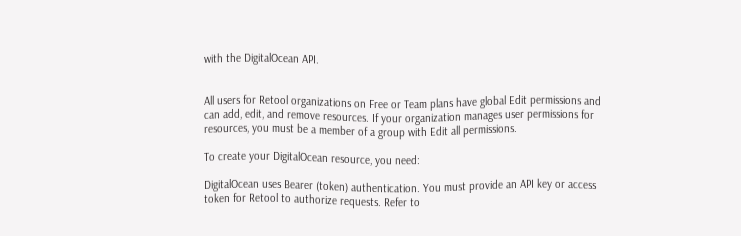with the DigitalOcean API.


All users for Retool organizations on Free or Team plans have global Edit permissions and can add, edit, and remove resources. If your organization manages user permissions for resources, you must be a member of a group with Edit all permissions.

To create your DigitalOcean resource, you need:

DigitalOcean uses Bearer (token) authentication. You must provide an API key or access token for Retool to authorize requests. Refer to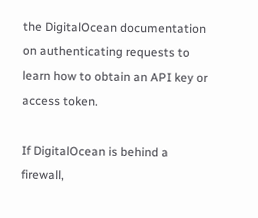the DigitalOcean documentation on authenticating requests to learn how to obtain an API key or access token.

If DigitalOcean is behind a firewall,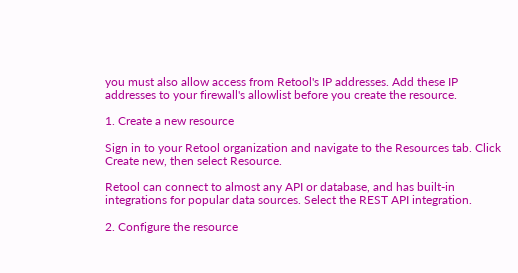you must also allow access from Retool's IP addresses. Add these IP addresses to your firewall's allowlist before you create the resource.

1. Create a new resource

Sign in to your Retool organization and navigate to the Resources tab. Click Create new, then select Resource.

Retool can connect to almost any API or database, and has built-in integrations for popular data sources. Select the REST API integration.

2. Configure the resource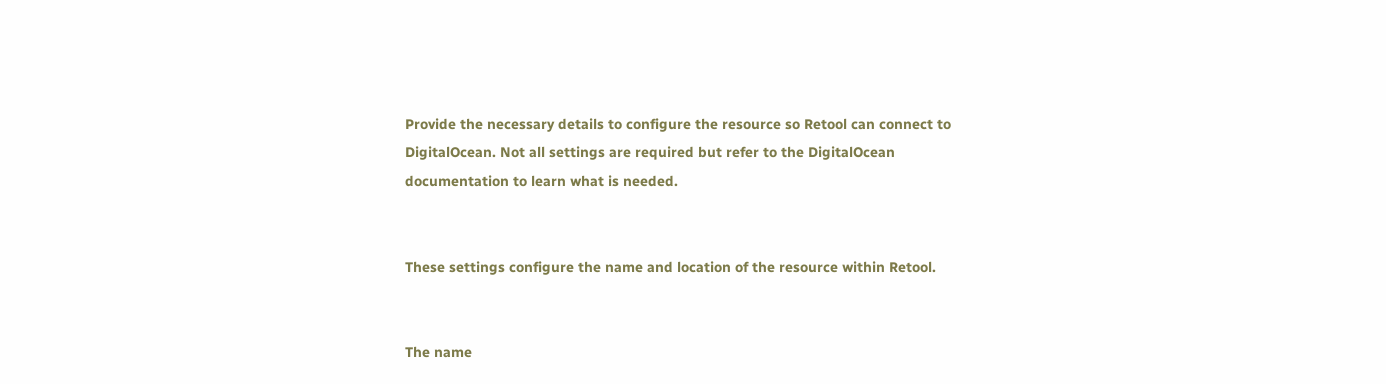Provide the necessary details to configure the resource so Retool can connect to DigitalOcean. Not all settings are required but refer to the DigitalOcean documentation to learn what is needed.


These settings configure the name and location of the resource within Retool.


The name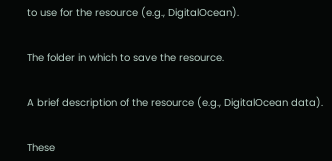to use for the resource (e.g., DigitalOcean).


The folder in which to save the resource.


A brief description of the resource (e.g., DigitalOcean data).


These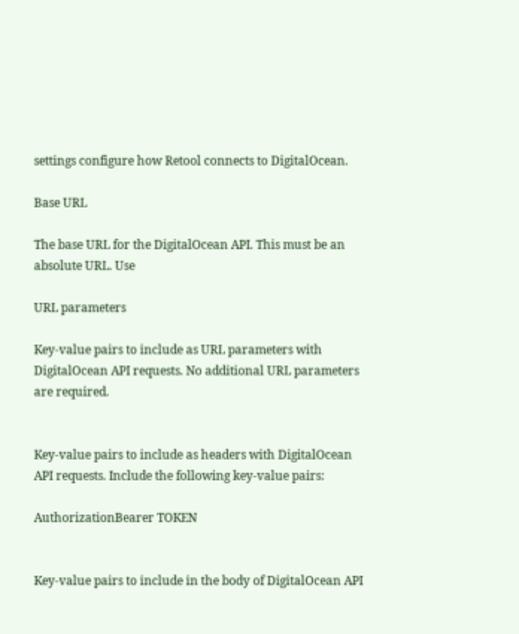settings configure how Retool connects to DigitalOcean.

Base URL

The base URL for the DigitalOcean API. This must be an absolute URL. Use

URL parameters

Key-value pairs to include as URL parameters with DigitalOcean API requests. No additional URL parameters are required.


Key-value pairs to include as headers with DigitalOcean API requests. Include the following key-value pairs:

AuthorizationBearer TOKEN


Key-value pairs to include in the body of DigitalOcean API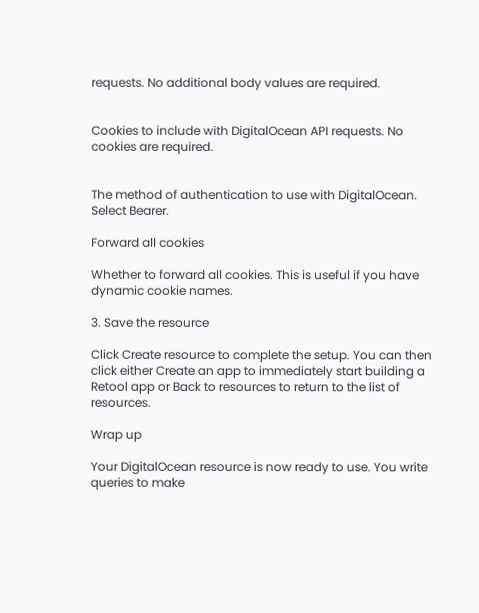requests. No additional body values are required.


Cookies to include with DigitalOcean API requests. No cookies are required.


The method of authentication to use with DigitalOcean. Select Bearer.

Forward all cookies

Whether to forward all cookies. This is useful if you have dynamic cookie names.

3. Save the resource

Click Create resource to complete the setup. You can then click either Create an app to immediately start building a Retool app or Back to resources to return to the list of resources.

Wrap up

Your DigitalOcean resource is now ready to use. You write queries to make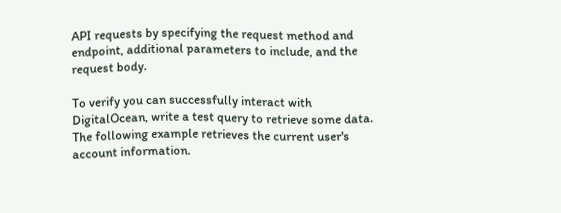API requests by specifying the request method and endpoint, additional parameters to include, and the request body.

To verify you can successfully interact with DigitalOcean, write a test query to retrieve some data. The following example retrieves the current user's account information.